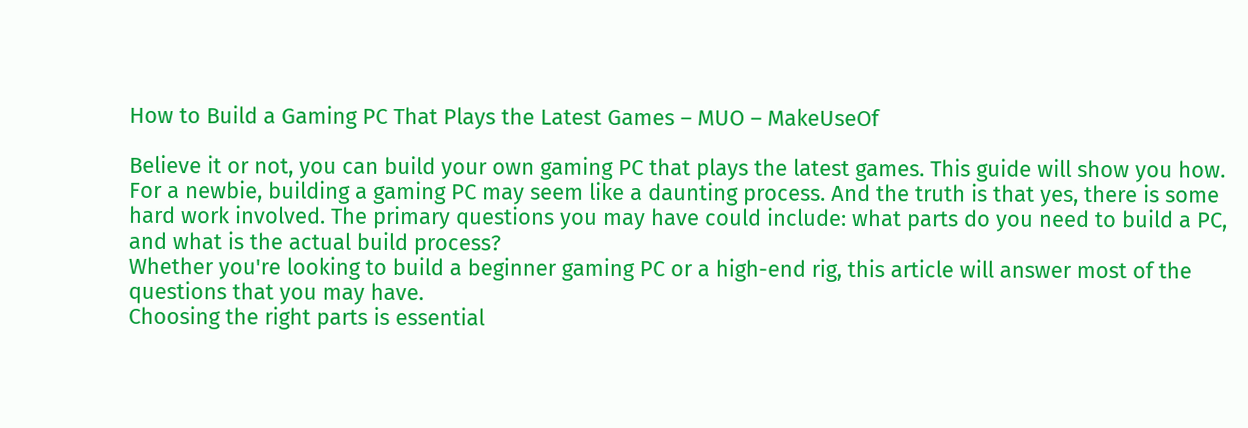How to Build a Gaming PC That Plays the Latest Games – MUO – MakeUseOf

Believe it or not, you can build your own gaming PC that plays the latest games. This guide will show you how.
For a newbie, building a gaming PC may seem like a daunting process. And the truth is that yes, there is some hard work involved. The primary questions you may have could include: what parts do you need to build a PC, and what is the actual build process?
Whether you're looking to build a beginner gaming PC or a high-end rig, this article will answer most of the questions that you may have.
Choosing the right parts is essential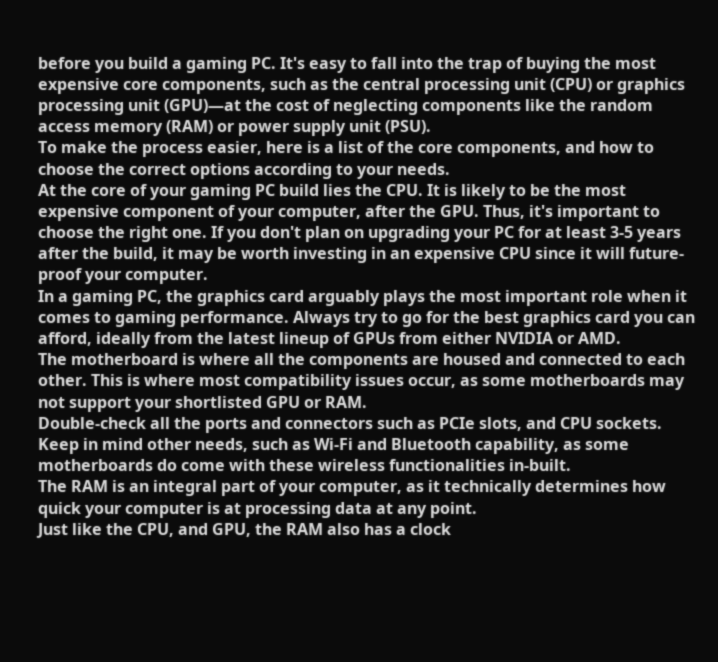before you build a gaming PC. It's easy to fall into the trap of buying the most expensive core components, such as the central processing unit (CPU) or graphics processing unit (GPU)—at the cost of neglecting components like the random access memory (RAM) or power supply unit (PSU).
To make the process easier, here is a list of the core components, and how to choose the correct options according to your needs.
At the core of your gaming PC build lies the CPU. It is likely to be the most expensive component of your computer, after the GPU. Thus, it's important to choose the right one. If you don't plan on upgrading your PC for at least 3-5 years after the build, it may be worth investing in an expensive CPU since it will future-proof your computer.
In a gaming PC, the graphics card arguably plays the most important role when it comes to gaming performance. Always try to go for the best graphics card you can afford, ideally from the latest lineup of GPUs from either NVIDIA or AMD.
The motherboard is where all the components are housed and connected to each other. This is where most compatibility issues occur, as some motherboards may not support your shortlisted GPU or RAM.
Double-check all the ports and connectors such as PCIe slots, and CPU sockets. Keep in mind other needs, such as Wi-Fi and Bluetooth capability, as some motherboards do come with these wireless functionalities in-built.
The RAM is an integral part of your computer, as it technically determines how quick your computer is at processing data at any point.
Just like the CPU, and GPU, the RAM also has a clock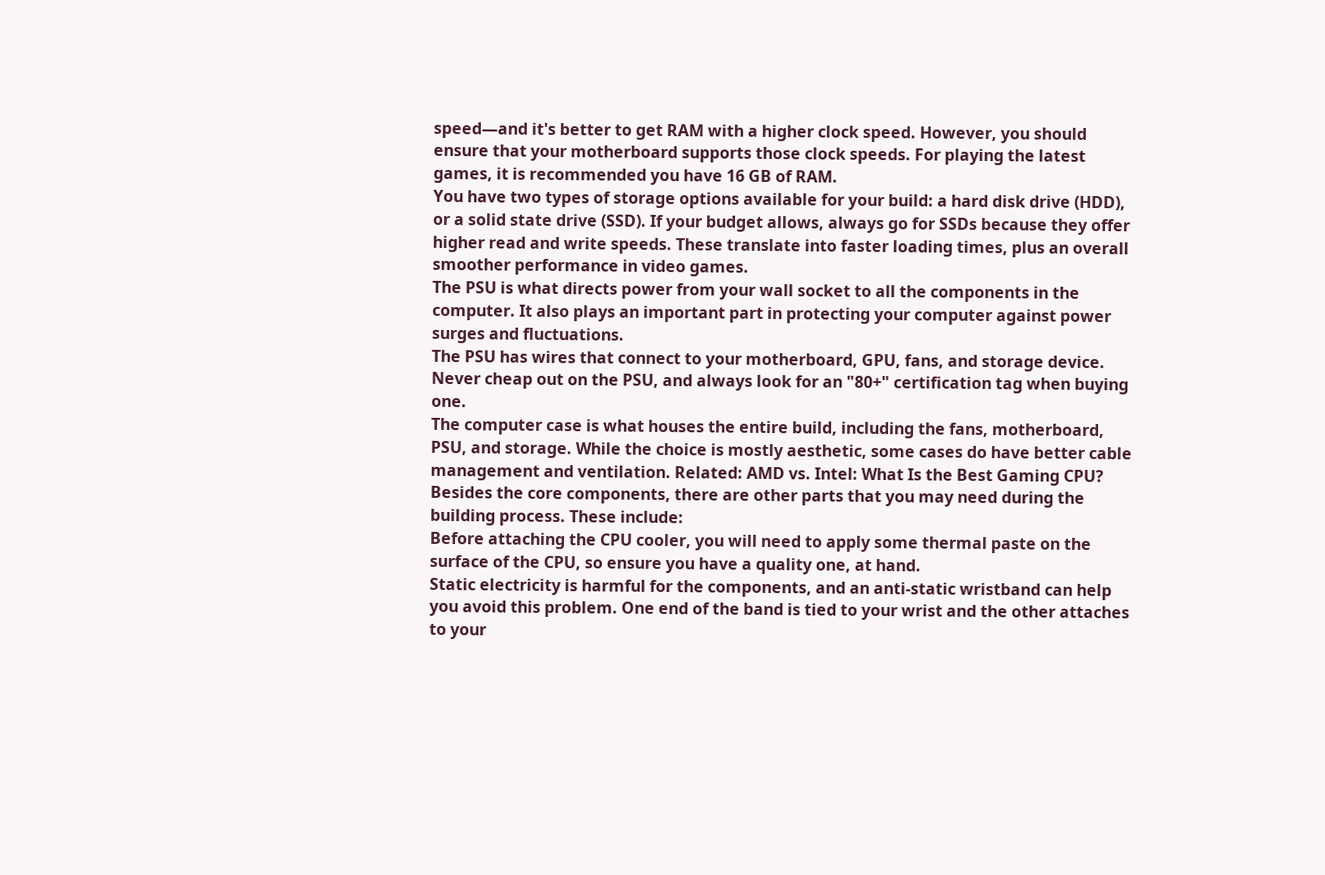speed—and it's better to get RAM with a higher clock speed. However, you should ensure that your motherboard supports those clock speeds. For playing the latest games, it is recommended you have 16 GB of RAM.
You have two types of storage options available for your build: a hard disk drive (HDD), or a solid state drive (SSD). If your budget allows, always go for SSDs because they offer higher read and write speeds. These translate into faster loading times, plus an overall smoother performance in video games.
The PSU is what directs power from your wall socket to all the components in the computer. It also plays an important part in protecting your computer against power surges and fluctuations.
The PSU has wires that connect to your motherboard, GPU, fans, and storage device. Never cheap out on the PSU, and always look for an "80+" certification tag when buying one.
The computer case is what houses the entire build, including the fans, motherboard, PSU, and storage. While the choice is mostly aesthetic, some cases do have better cable management and ventilation. Related: AMD vs. Intel: What Is the Best Gaming CPU?
Besides the core components, there are other parts that you may need during the building process. These include:
Before attaching the CPU cooler, you will need to apply some thermal paste on the surface of the CPU, so ensure you have a quality one, at hand.
Static electricity is harmful for the components, and an anti-static wristband can help you avoid this problem. One end of the band is tied to your wrist and the other attaches to your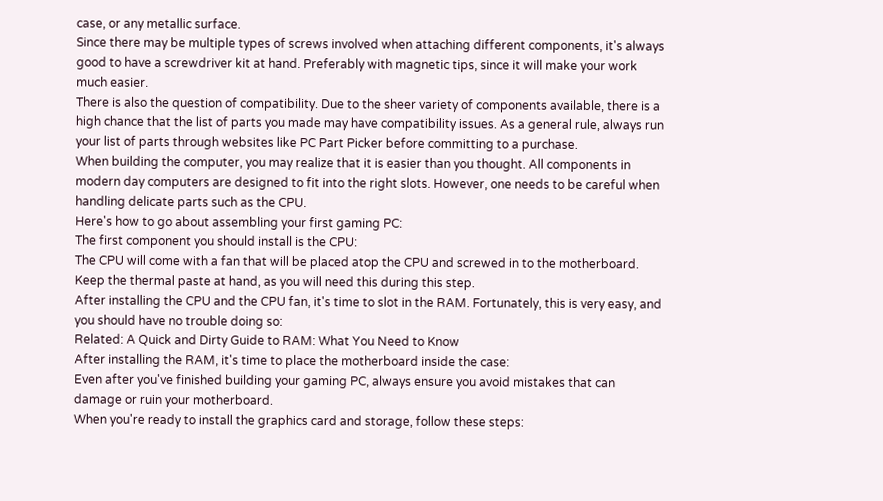case, or any metallic surface.
Since there may be multiple types of screws involved when attaching different components, it's always good to have a screwdriver kit at hand. Preferably with magnetic tips, since it will make your work much easier.
There is also the question of compatibility. Due to the sheer variety of components available, there is a high chance that the list of parts you made may have compatibility issues. As a general rule, always run your list of parts through websites like PC Part Picker before committing to a purchase.
When building the computer, you may realize that it is easier than you thought. All components in modern day computers are designed to fit into the right slots. However, one needs to be careful when handling delicate parts such as the CPU.
Here's how to go about assembling your first gaming PC:
The first component you should install is the CPU:
The CPU will come with a fan that will be placed atop the CPU and screwed in to the motherboard. Keep the thermal paste at hand, as you will need this during this step.
After installing the CPU and the CPU fan, it's time to slot in the RAM. Fortunately, this is very easy, and you should have no trouble doing so:
Related: A Quick and Dirty Guide to RAM: What You Need to Know
After installing the RAM, it's time to place the motherboard inside the case:
Even after you've finished building your gaming PC, always ensure you avoid mistakes that can damage or ruin your motherboard.
When you're ready to install the graphics card and storage, follow these steps: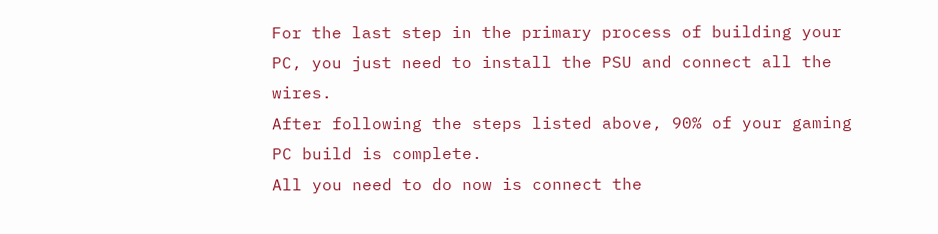For the last step in the primary process of building your PC, you just need to install the PSU and connect all the wires.
After following the steps listed above, 90% of your gaming PC build is complete.
All you need to do now is connect the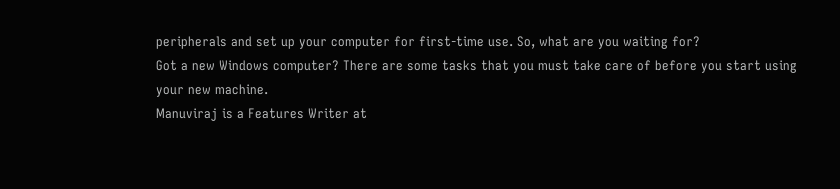peripherals and set up your computer for first-time use. So, what are you waiting for?
Got a new Windows computer? There are some tasks that you must take care of before you start using your new machine.
Manuviraj is a Features Writer at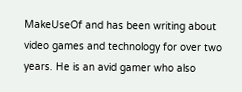MakeUseOf and has been writing about video games and technology for over two years. He is an avid gamer who also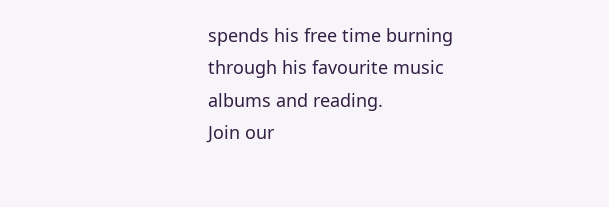spends his free time burning through his favourite music albums and reading.
Join our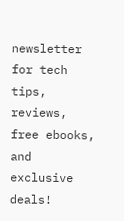newsletter for tech tips, reviews, free ebooks, and exclusive deals!